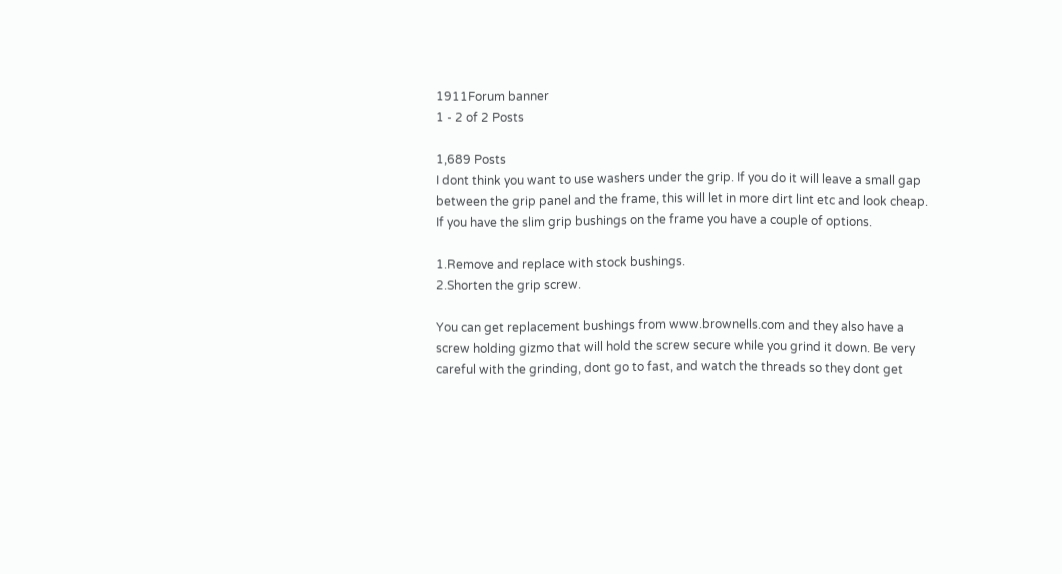1911Forum banner
1 - 2 of 2 Posts

1,689 Posts
I dont think you want to use washers under the grip. If you do it will leave a small gap between the grip panel and the frame, this will let in more dirt lint etc and look cheap. If you have the slim grip bushings on the frame you have a couple of options.

1.Remove and replace with stock bushings.
2.Shorten the grip screw.

You can get replacement bushings from www.brownells.com and they also have a screw holding gizmo that will hold the screw secure while you grind it down. Be very careful with the grinding, dont go to fast, and watch the threads so they dont get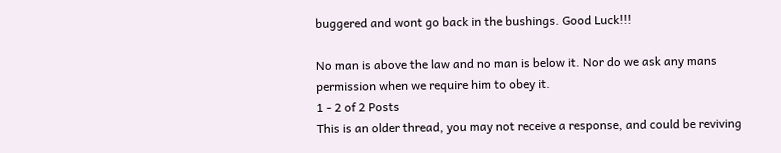buggered and wont go back in the bushings. Good Luck!!!

No man is above the law and no man is below it. Nor do we ask any mans permission when we require him to obey it.
1 - 2 of 2 Posts
This is an older thread, you may not receive a response, and could be reviving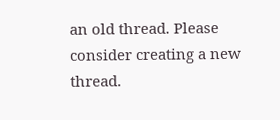an old thread. Please consider creating a new thread.